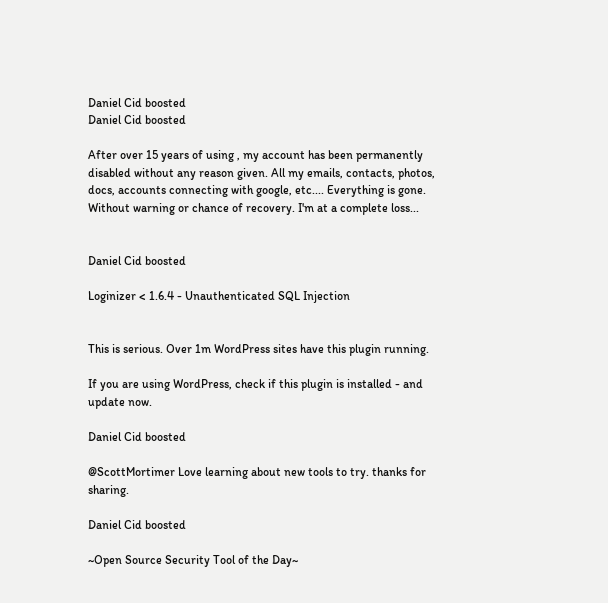Daniel Cid boosted
Daniel Cid boosted

After over 15 years of using , my account has been permanently disabled without any reason given. All my emails, contacts, photos, docs, accounts connecting with google, etc.... Everything is gone. Without warning or chance of recovery. I'm at a complete loss...


Daniel Cid boosted

Loginizer < 1.6.4 - Unauthenticated SQL Injection


This is serious. Over 1m WordPress sites have this plugin running.

If you are using WordPress, check if this plugin is installed - and update now.

Daniel Cid boosted

@ScottMortimer Love learning about new tools to try. thanks for sharing.

Daniel Cid boosted

~Open Source Security Tool of the Day~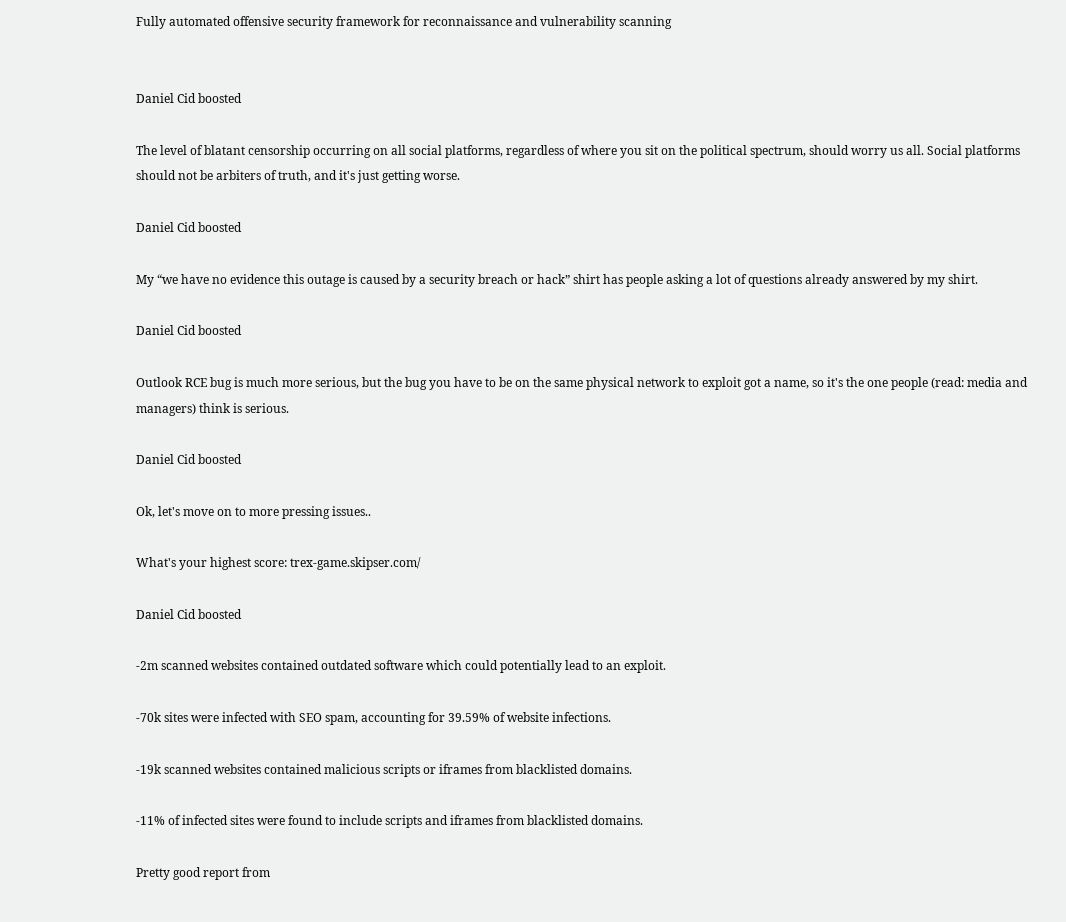Fully automated offensive security framework for reconnaissance and vulnerability scanning


Daniel Cid boosted

The level of blatant censorship occurring on all social platforms, regardless of where you sit on the political spectrum, should worry us all. Social platforms should not be arbiters of truth, and it's just getting worse.

Daniel Cid boosted

My “we have no evidence this outage is caused by a security breach or hack” shirt has people asking a lot of questions already answered by my shirt.

Daniel Cid boosted

Outlook RCE bug is much more serious, but the bug you have to be on the same physical network to exploit got a name, so it's the one people (read: media and managers) think is serious.

Daniel Cid boosted

Ok, let's move on to more pressing issues..

What's your highest score: trex-game.skipser.com/

Daniel Cid boosted

-2m scanned websites contained outdated software which could potentially lead to an exploit.

-70k sites were infected with SEO spam, accounting for 39.59% of website infections.

-19k scanned websites contained malicious scripts or iframes from blacklisted domains.

-11% of infected sites were found to include scripts and iframes from blacklisted domains.

Pretty good report from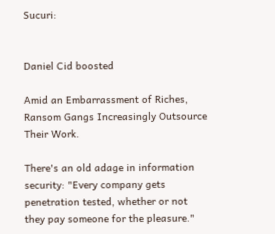Sucuri:


Daniel Cid boosted

Amid an Embarrassment of Riches, Ransom Gangs Increasingly Outsource Their Work.

There's an old adage in information security: "Every company gets penetration tested, whether or not they pay someone for the pleasure."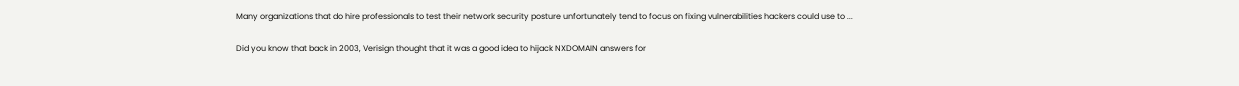Many organizations that do hire professionals to test their network security posture unfortunately tend to focus on fixing vulnerabilities hackers could use to ...

Did you know that back in 2003, Verisign thought that it was a good idea to hijack NXDOMAIN answers for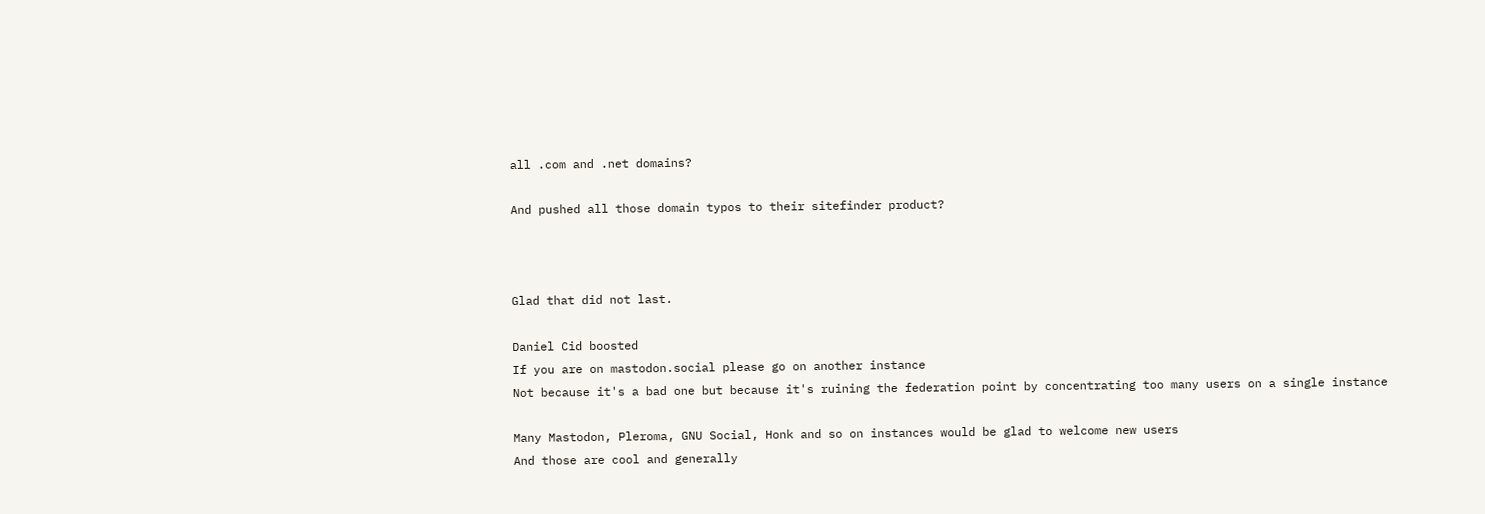all .com and .net domains?

And pushed all those domain typos to their sitefinder product?



Glad that did not last.

Daniel Cid boosted
If you are on mastodon.social please go on another instance
Not because it's a bad one but because it's ruining the federation point by concentrating too many users on a single instance

Many Mastodon, Pleroma, GNU Social, Honk and so on instances would be glad to welcome new users
And those are cool and generally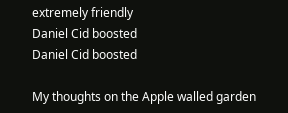extremely friendly
Daniel Cid boosted
Daniel Cid boosted

My thoughts on the Apple walled garden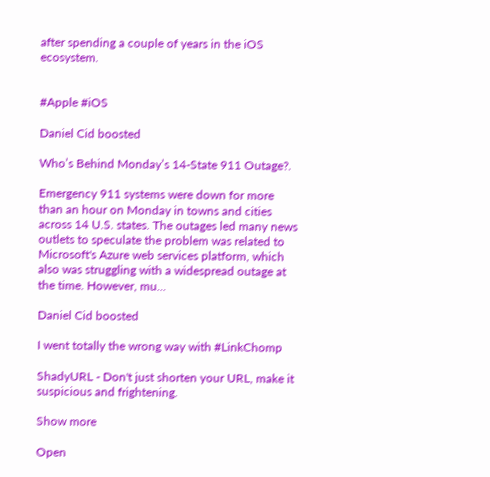after spending a couple of years in the iOS ecosystem.


#Apple #iOS

Daniel Cid boosted

Who’s Behind Monday’s 14-State 911 Outage?.

Emergency 911 systems were down for more than an hour on Monday in towns and cities across 14 U.S. states. The outages led many news outlets to speculate the problem was related to Microsoft's Azure web services platform, which also was struggling with a widespread outage at the time. However, mu...

Daniel Cid boosted

I went totally the wrong way with #LinkChomp

ShadyURL - Don't just shorten your URL, make it suspicious and frightening.

Show more

Open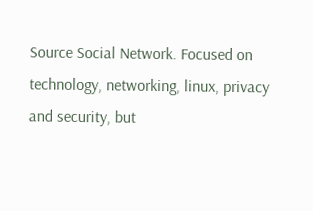Source Social Network. Focused on technology, networking, linux, privacy and security, but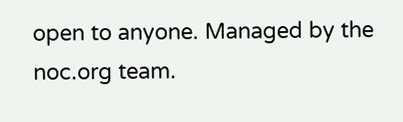open to anyone. Managed by the noc.org team.